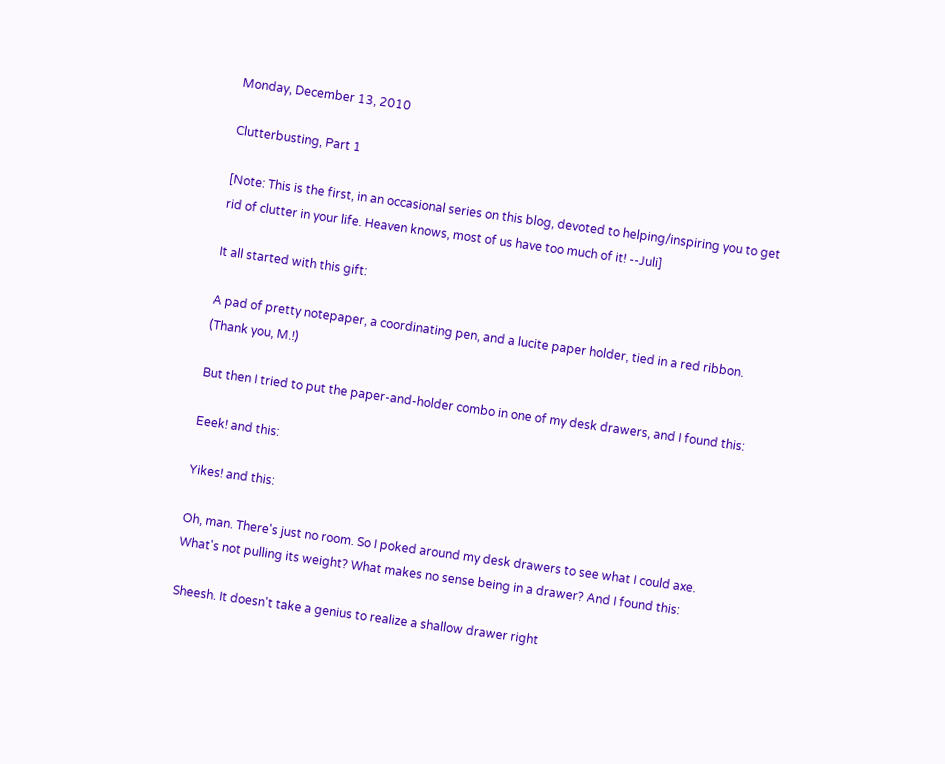Monday, December 13, 2010

Clutterbusting, Part 1

[Note: This is the first, in an occasional series on this blog, devoted to helping/inspiring you to get rid of clutter in your life. Heaven knows, most of us have too much of it! --Juli]

It all started with this gift:

A pad of pretty notepaper, a coordinating pen, and a lucite paper holder, tied in a red ribbon. (Thank you, M.!)

But then I tried to put the paper-and-holder combo in one of my desk drawers, and I found this:

Eeek! and this:

Yikes! and this:

Oh, man. There's just no room. So I poked around my desk drawers to see what I could axe. What's not pulling its weight? What makes no sense being in a drawer? And I found this:

Sheesh. It doesn't take a genius to realize a shallow drawer right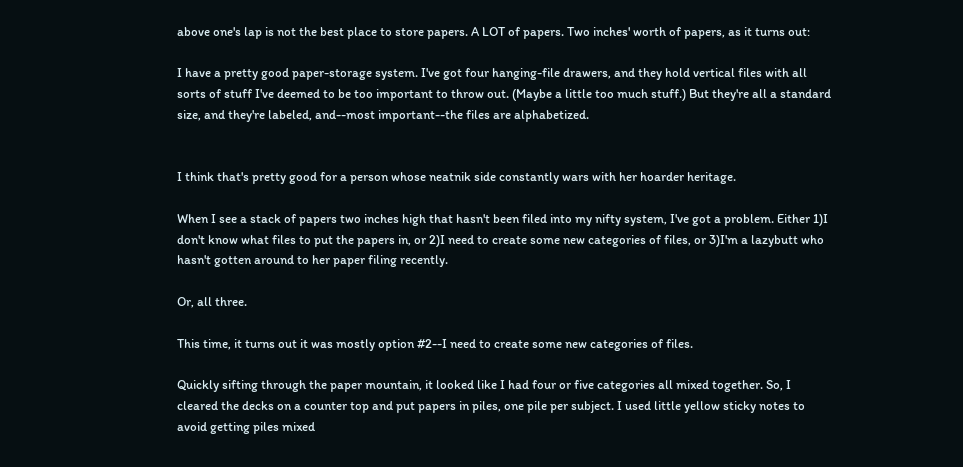above one's lap is not the best place to store papers. A LOT of papers. Two inches' worth of papers, as it turns out:

I have a pretty good paper-storage system. I've got four hanging-file drawers, and they hold vertical files with all sorts of stuff I've deemed to be too important to throw out. (Maybe a little too much stuff.) But they're all a standard size, and they're labeled, and--most important--the files are alphabetized.


I think that's pretty good for a person whose neatnik side constantly wars with her hoarder heritage.

When I see a stack of papers two inches high that hasn't been filed into my nifty system, I've got a problem. Either 1)I don't know what files to put the papers in, or 2)I need to create some new categories of files, or 3)I'm a lazybutt who hasn't gotten around to her paper filing recently.

Or, all three.

This time, it turns out it was mostly option #2--I need to create some new categories of files.

Quickly sifting through the paper mountain, it looked like I had four or five categories all mixed together. So, I cleared the decks on a counter top and put papers in piles, one pile per subject. I used little yellow sticky notes to avoid getting piles mixed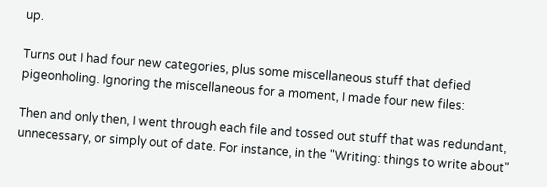up.

Turns out I had four new categories, plus some miscellaneous stuff that defied pigeonholing. Ignoring the miscellaneous for a moment, I made four new files:

Then and only then, I went through each file and tossed out stuff that was redundant, unnecessary, or simply out of date. For instance, in the "Writing: things to write about"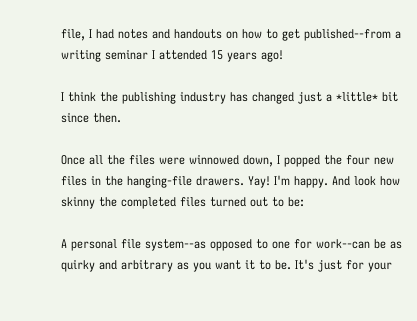file, I had notes and handouts on how to get published--from a writing seminar I attended 15 years ago!

I think the publishing industry has changed just a *little* bit since then.

Once all the files were winnowed down, I popped the four new files in the hanging-file drawers. Yay! I'm happy. And look how skinny the completed files turned out to be:

A personal file system--as opposed to one for work--can be as quirky and arbitrary as you want it to be. It's just for your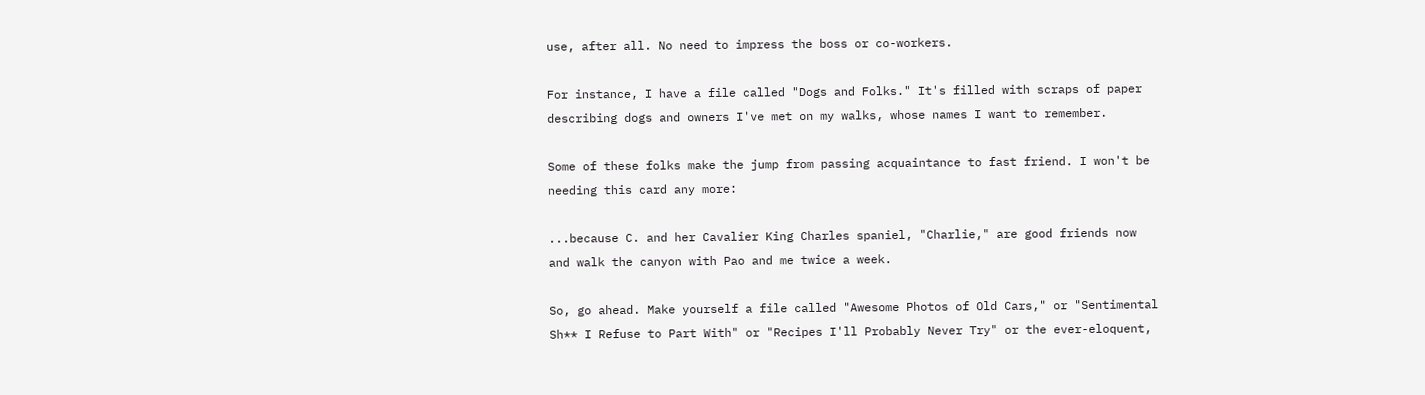use, after all. No need to impress the boss or co-workers.

For instance, I have a file called "Dogs and Folks." It's filled with scraps of paper describing dogs and owners I've met on my walks, whose names I want to remember.

Some of these folks make the jump from passing acquaintance to fast friend. I won't be needing this card any more:

...because C. and her Cavalier King Charles spaniel, "Charlie," are good friends now and walk the canyon with Pao and me twice a week.

So, go ahead. Make yourself a file called "Awesome Photos of Old Cars," or "Sentimental Sh** I Refuse to Part With" or "Recipes I'll Probably Never Try" or the ever-eloquent,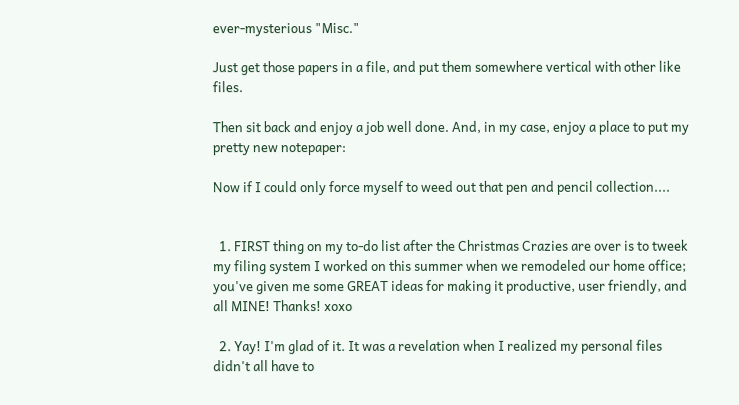ever-mysterious "Misc."

Just get those papers in a file, and put them somewhere vertical with other like files.

Then sit back and enjoy a job well done. And, in my case, enjoy a place to put my pretty new notepaper:

Now if I could only force myself to weed out that pen and pencil collection....


  1. FIRST thing on my to-do list after the Christmas Crazies are over is to tweek my filing system I worked on this summer when we remodeled our home office; you've given me some GREAT ideas for making it productive, user friendly, and all MINE! Thanks! xoxo

  2. Yay! I'm glad of it. It was a revelation when I realized my personal files didn't all have to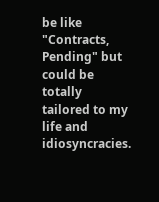be like "Contracts, Pending" but could be totally tailored to my life and idiosyncracies.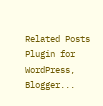Related Posts Plugin for WordPress, Blogger...